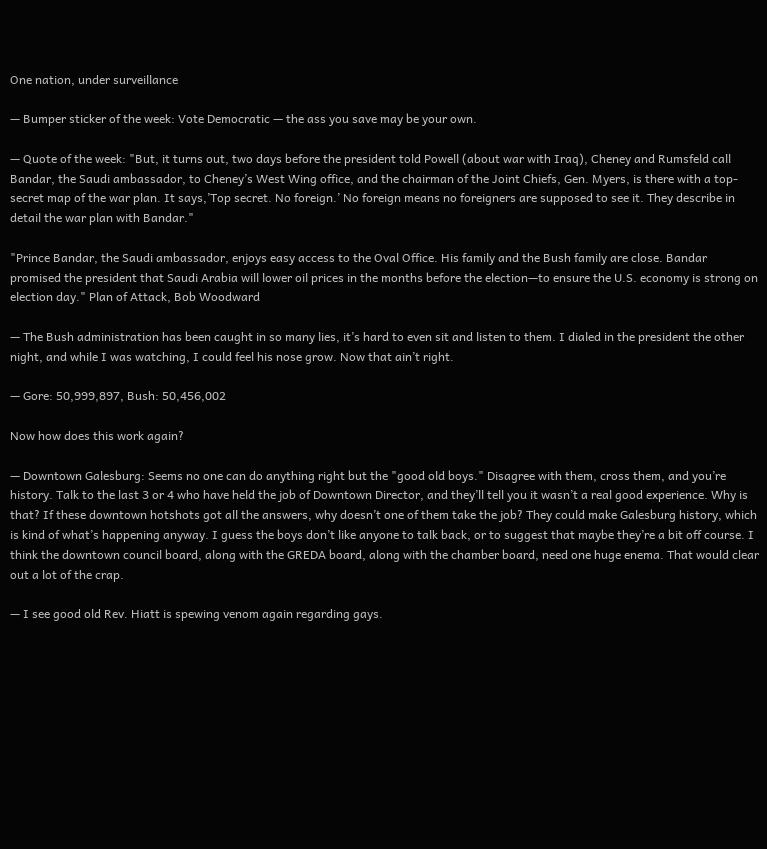One nation, under surveillance

— Bumper sticker of the week: Vote Democratic — the ass you save may be your own.

— Quote of the week: "But, it turns out, two days before the president told Powell (about war with Iraq), Cheney and Rumsfeld call Bandar, the Saudi ambassador, to Cheney’s West Wing office, and the chairman of the Joint Chiefs, Gen. Myers, is there with a top-secret map of the war plan. It says,’Top secret. No foreign.’ No foreign means no foreigners are supposed to see it. They describe in detail the war plan with Bandar."

"Prince Bandar, the Saudi ambassador, enjoys easy access to the Oval Office. His family and the Bush family are close. Bandar promised the president that Saudi Arabia will lower oil prices in the months before the election—to ensure the U.S. economy is strong on election day." Plan of Attack, Bob Woodward

— The Bush administration has been caught in so many lies, it’s hard to even sit and listen to them. I dialed in the president the other night, and while I was watching, I could feel his nose grow. Now that ain’t right.

— Gore: 50,999,897, Bush: 50,456,002

Now how does this work again?

— Downtown Galesburg: Seems no one can do anything right but the "good old boys." Disagree with them, cross them, and you’re history. Talk to the last 3 or 4 who have held the job of Downtown Director, and they’ll tell you it wasn’t a real good experience. Why is that? If these downtown hotshots got all the answers, why doesn’t one of them take the job? They could make Galesburg history, which is kind of what’s happening anyway. I guess the boys don’t like anyone to talk back, or to suggest that maybe they’re a bit off course. I think the downtown council board, along with the GREDA board, along with the chamber board, need one huge enema. That would clear out a lot of the crap.

— I see good old Rev. Hiatt is spewing venom again regarding gays.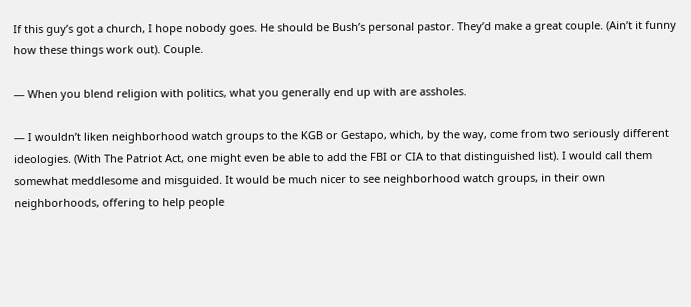If this guy’s got a church, I hope nobody goes. He should be Bush’s personal pastor. They’d make a great couple. (Ain’t it funny how these things work out). Couple.

— When you blend religion with politics, what you generally end up with are assholes.

— I wouldn’t liken neighborhood watch groups to the KGB or Gestapo, which, by the way, come from two seriously different ideologies. (With The Patriot Act, one might even be able to add the FBI or CIA to that distinguished list). I would call them somewhat meddlesome and misguided. It would be much nicer to see neighborhood watch groups, in their own neighborhoods, offering to help people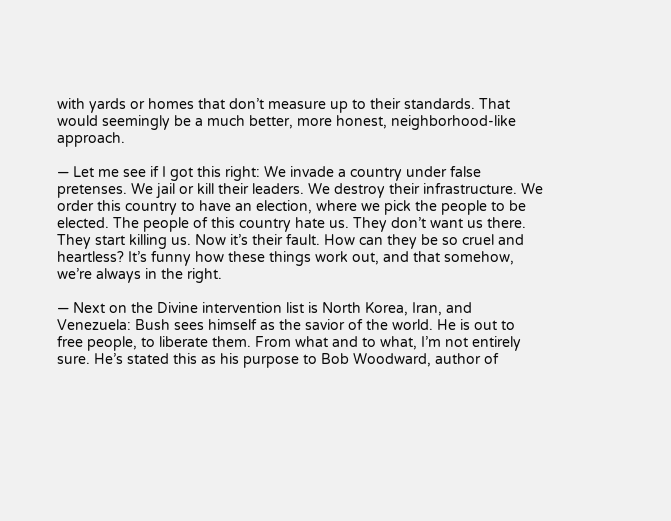with yards or homes that don’t measure up to their standards. That would seemingly be a much better, more honest, neighborhood-like approach.

— Let me see if I got this right: We invade a country under false pretenses. We jail or kill their leaders. We destroy their infrastructure. We order this country to have an election, where we pick the people to be elected. The people of this country hate us. They don’t want us there. They start killing us. Now it’s their fault. How can they be so cruel and heartless? It’s funny how these things work out, and that somehow, we’re always in the right.

— Next on the Divine intervention list is North Korea, Iran, and Venezuela: Bush sees himself as the savior of the world. He is out to free people, to liberate them. From what and to what, I’m not entirely sure. He’s stated this as his purpose to Bob Woodward, author of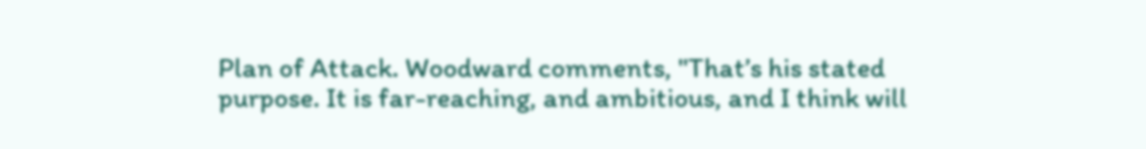Plan of Attack. Woodward comments, "That’s his stated purpose. It is far-reaching, and ambitious, and I think will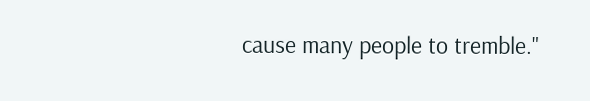cause many people to tremble."